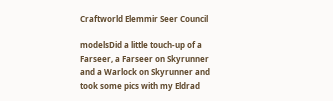Craftworld Elemmir Seer Council

modelsDid a little touch-up of a Farseer, a Farseer on Skyrunner and a Warlock on Skyrunner and took some pics with my Eldrad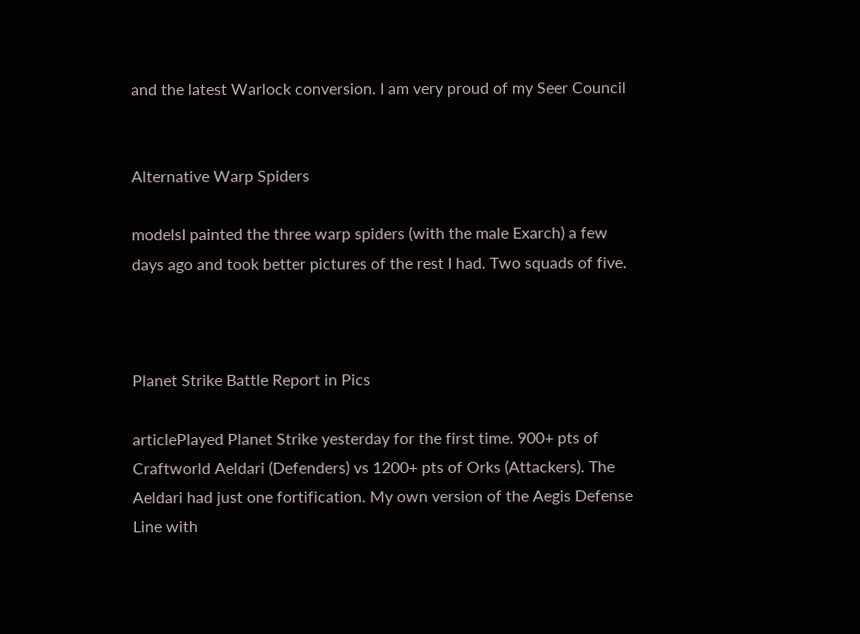and the latest Warlock conversion. I am very proud of my Seer Council


Alternative Warp Spiders

modelsI painted the three warp spiders (with the male Exarch) a few days ago and took better pictures of the rest I had. Two squads of five.



Planet Strike Battle Report in Pics

articlePlayed Planet Strike yesterday for the first time. 900+ pts of Craftworld Aeldari (Defenders) vs 1200+ pts of Orks (Attackers). The Aeldari had just one fortification. My own version of the Aegis Defense Line with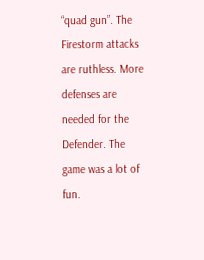“quad gun”. The Firestorm attacks are ruthless. More defenses are needed for the Defender. The game was a lot of fun.